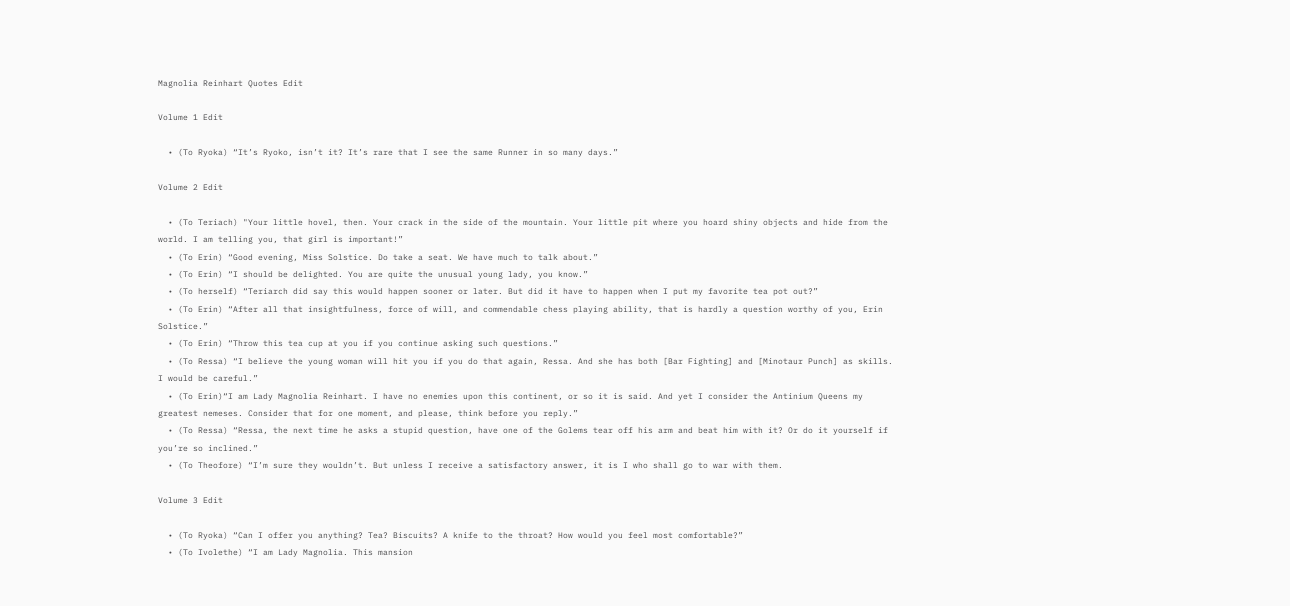Magnolia Reinhart Quotes Edit

Volume 1 Edit

  • (To Ryoka) “It’s Ryoko, isn’t it? It’s rare that I see the same Runner in so many days.”

Volume 2 Edit

  • (To Teriach) "Your little hovel, then. Your crack in the side of the mountain. Your little pit where you hoard shiny objects and hide from the world. I am telling you, that girl is important!”
  • (To Erin) “Good evening, Miss Solstice. Do take a seat. We have much to talk about.”
  • (To Erin) “I should be delighted. You are quite the unusual young lady, you know.”
  • (To herself) “Teriarch did say this would happen sooner or later. But did it have to happen when I put my favorite tea pot out?”
  • (To Erin) “After all that insightfulness, force of will, and commendable chess playing ability, that is hardly a question worthy of you, Erin Solstice.”
  • (To Erin) “Throw this tea cup at you if you continue asking such questions.”
  • (To Ressa) “I believe the young woman will hit you if you do that again, Ressa. And she has both [Bar Fighting] and [Minotaur Punch] as skills. I would be careful.”
  • (To Erin)“I am Lady Magnolia Reinhart. I have no enemies upon this continent, or so it is said. And yet I consider the Antinium Queens my greatest nemeses. Consider that for one moment, and please, think before you reply.”
  • (To Ressa) “Ressa, the next time he asks a stupid question, have one of the Golems tear off his arm and beat him with it? Or do it yourself if you’re so inclined.”
  • (To Theofore) “I’m sure they wouldn’t. But unless I receive a satisfactory answer, it is I who shall go to war with them.

Volume 3 Edit

  • (To Ryoka) “Can I offer you anything? Tea? Biscuits? A knife to the throat? How would you feel most comfortable?”
  • (To Ivolethe) “I am Lady Magnolia. This mansion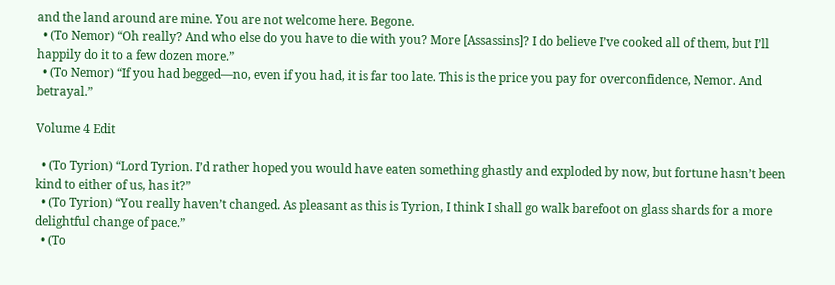and the land around are mine. You are not welcome here. Begone.
  • (To Nemor) “Oh really? And who else do you have to die with you? More [Assassins]? I do believe I’ve cooked all of them, but I’ll happily do it to a few dozen more.”
  • (To Nemor) “If you had begged—no, even if you had, it is far too late. This is the price you pay for overconfidence, Nemor. And betrayal.”

Volume 4 Edit

  • (To Tyrion) “Lord Tyrion. I’d rather hoped you would have eaten something ghastly and exploded by now, but fortune hasn’t been kind to either of us, has it?”
  • (To Tyrion) “You really haven’t changed. As pleasant as this is Tyrion, I think I shall go walk barefoot on glass shards for a more delightful change of pace.”
  • (To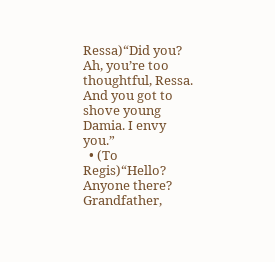Ressa)“Did you? Ah, you’re too thoughtful, Ressa. And you got to shove young Damia. I envy you.”
  • (To Regis)“Hello? Anyone there? Grandfather,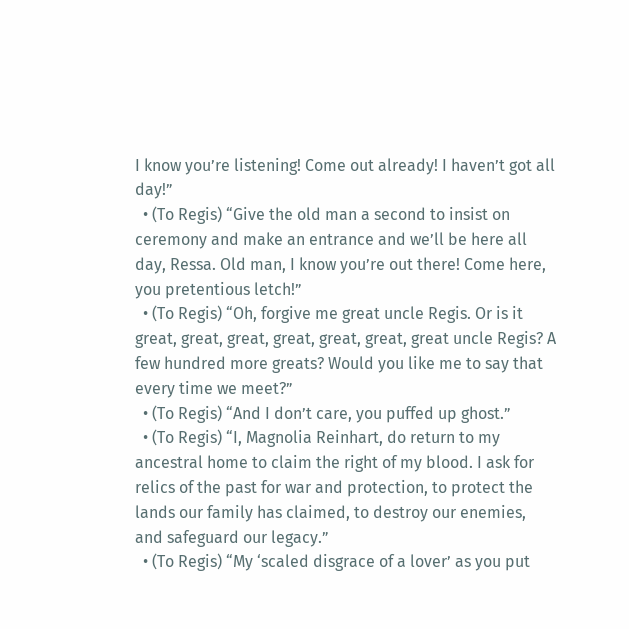I know you’re listening! Come out already! I haven’t got all day!”
  • (To Regis) “Give the old man a second to insist on ceremony and make an entrance and we’ll be here all day, Ressa. Old man, I know you’re out there! Come here, you pretentious letch!”
  • (To Regis) “Oh, forgive me great uncle Regis. Or is it great, great, great, great, great, great, great uncle Regis? A few hundred more greats? Would you like me to say that every time we meet?”
  • (To Regis) “And I don’t care, you puffed up ghost.”
  • (To Regis) “I, Magnolia Reinhart, do return to my ancestral home to claim the right of my blood. I ask for relics of the past for war and protection, to protect the lands our family has claimed, to destroy our enemies, and safeguard our legacy.”
  • (To Regis) “My ‘scaled disgrace of a lover’ as you put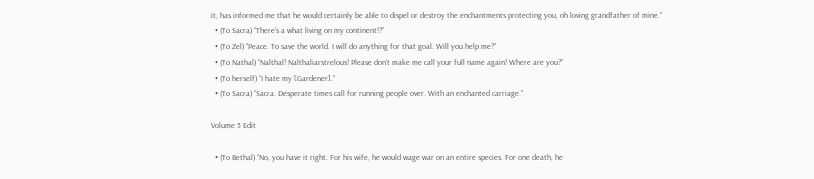it, has informed me that he would certainly be able to dispel or destroy the enchantments protecting you, oh loving grandfather of mine.”
  • (To Sacra) “There’s a what living on my continent!?”
  • (To Zel) “Peace. To save the world. I will do anything for that goal. Will you help me?”
  • (To Nathal) “Nalthal! Nalthaliarstrelous! Please don’t make me call your full name again! Where are you?”
  • (To herself) “I hate my [Gardener].”
  • (To Sacra) “Sacra. Desperate times call for running people over. With an enchanted carriage.”

Volume 5 Edit

  • (To Bethal) “No, you have it right. For his wife, he would wage war on an entire species. For one death, he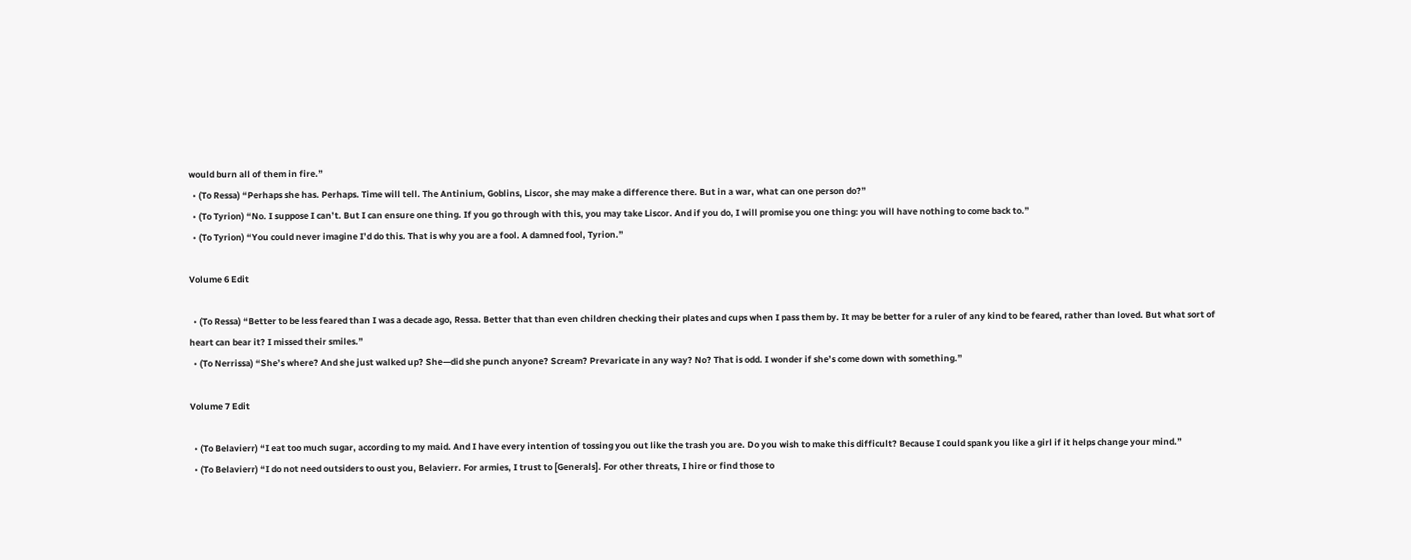would burn all of them in fire.”
  • (To Ressa) “Perhaps she has. Perhaps. Time will tell. The Antinium, Goblins, Liscor, she may make a difference there. But in a war, what can one person do?”
  • (To Tyrion) “No. I suppose I can’t. But I can ensure one thing. If you go through with this, you may take Liscor. And if you do, I will promise you one thing: you will have nothing to come back to.”
  • (To Tyrion) “You could never imagine I’d do this. That is why you are a fool. A damned fool, Tyrion.”

Volume 6 Edit

  • (To Ressa) “Better to be less feared than I was a decade ago, Ressa. Better that than even children checking their plates and cups when I pass them by. It may be better for a ruler of any kind to be feared, rather than loved. But what sort of heart can bear it? I missed their smiles.”
  • (To Nerrissa) “She’s where? And she just walked up? She—did she punch anyone? Scream? Prevaricate in any way? No? That is odd. I wonder if she’s come down with something.”

Volume 7 Edit

  • (To Belavierr) “I eat too much sugar, according to my maid. And I have every intention of tossing you out like the trash you are. Do you wish to make this difficult? Because I could spank you like a girl if it helps change your mind.”
  • (To Belavierr) “I do not need outsiders to oust you, Belavierr. For armies, I trust to [Generals]. For other threats, I hire or find those to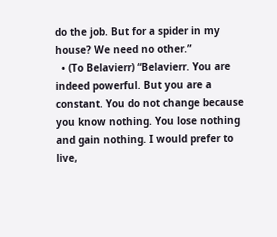do the job. But for a spider in my house? We need no other.”
  • (To Belavierr) “Belavierr. You are indeed powerful. But you are a constant. You do not change because you know nothing. You lose nothing and gain nothing. I would prefer to live,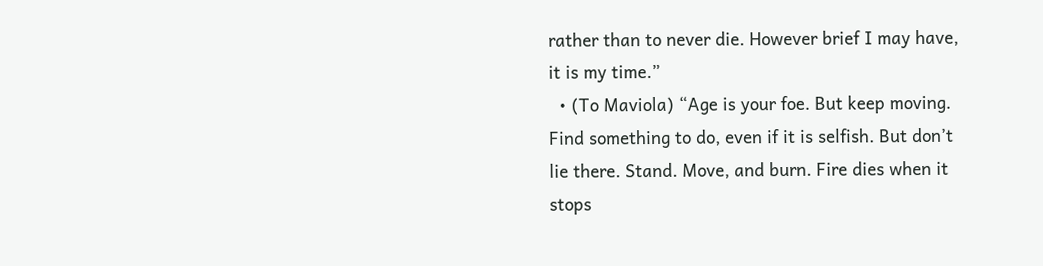rather than to never die. However brief I may have, it is my time.”
  • (To Maviola) “Age is your foe. But keep moving. Find something to do, even if it is selfish. But don’t lie there. Stand. Move, and burn. Fire dies when it stops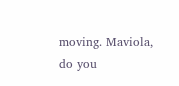moving. Maviola, do you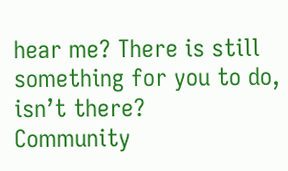hear me? There is still something for you to do, isn’t there?
Community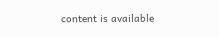content is available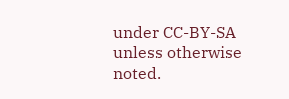under CC-BY-SA unless otherwise noted.